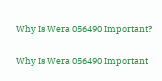Why Is Wera 056490 Important?

Why Is Wera 056490 Important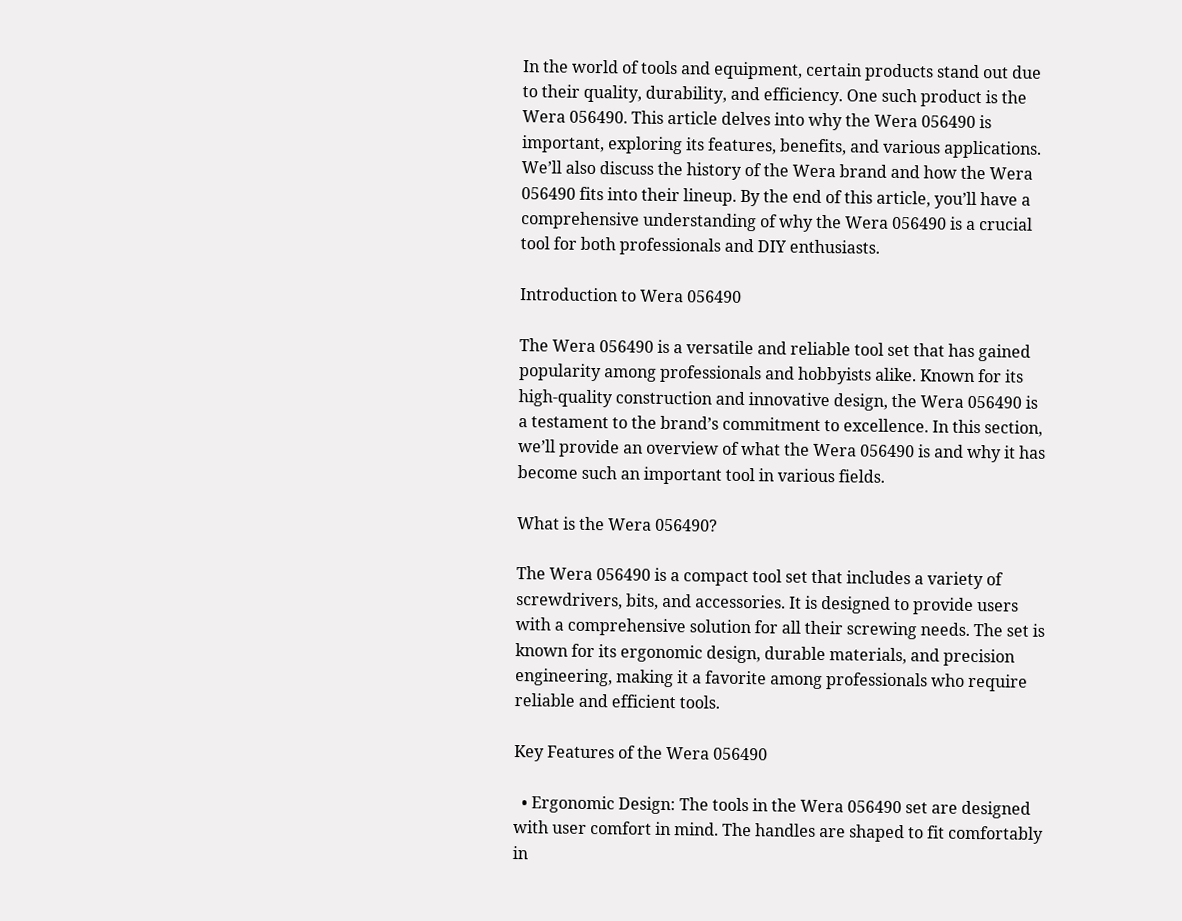In the world of tools and equipment, certain products stand out due to their quality, durability, and efficiency. One such product is the Wera 056490. This article delves into why the Wera 056490 is important, exploring its features, benefits, and various applications. We’ll also discuss the history of the Wera brand and how the Wera 056490 fits into their lineup. By the end of this article, you’ll have a comprehensive understanding of why the Wera 056490 is a crucial tool for both professionals and DIY enthusiasts.

Introduction to Wera 056490

The Wera 056490 is a versatile and reliable tool set that has gained popularity among professionals and hobbyists alike. Known for its high-quality construction and innovative design, the Wera 056490 is a testament to the brand’s commitment to excellence. In this section, we’ll provide an overview of what the Wera 056490 is and why it has become such an important tool in various fields.

What is the Wera 056490?

The Wera 056490 is a compact tool set that includes a variety of screwdrivers, bits, and accessories. It is designed to provide users with a comprehensive solution for all their screwing needs. The set is known for its ergonomic design, durable materials, and precision engineering, making it a favorite among professionals who require reliable and efficient tools.

Key Features of the Wera 056490

  • Ergonomic Design: The tools in the Wera 056490 set are designed with user comfort in mind. The handles are shaped to fit comfortably in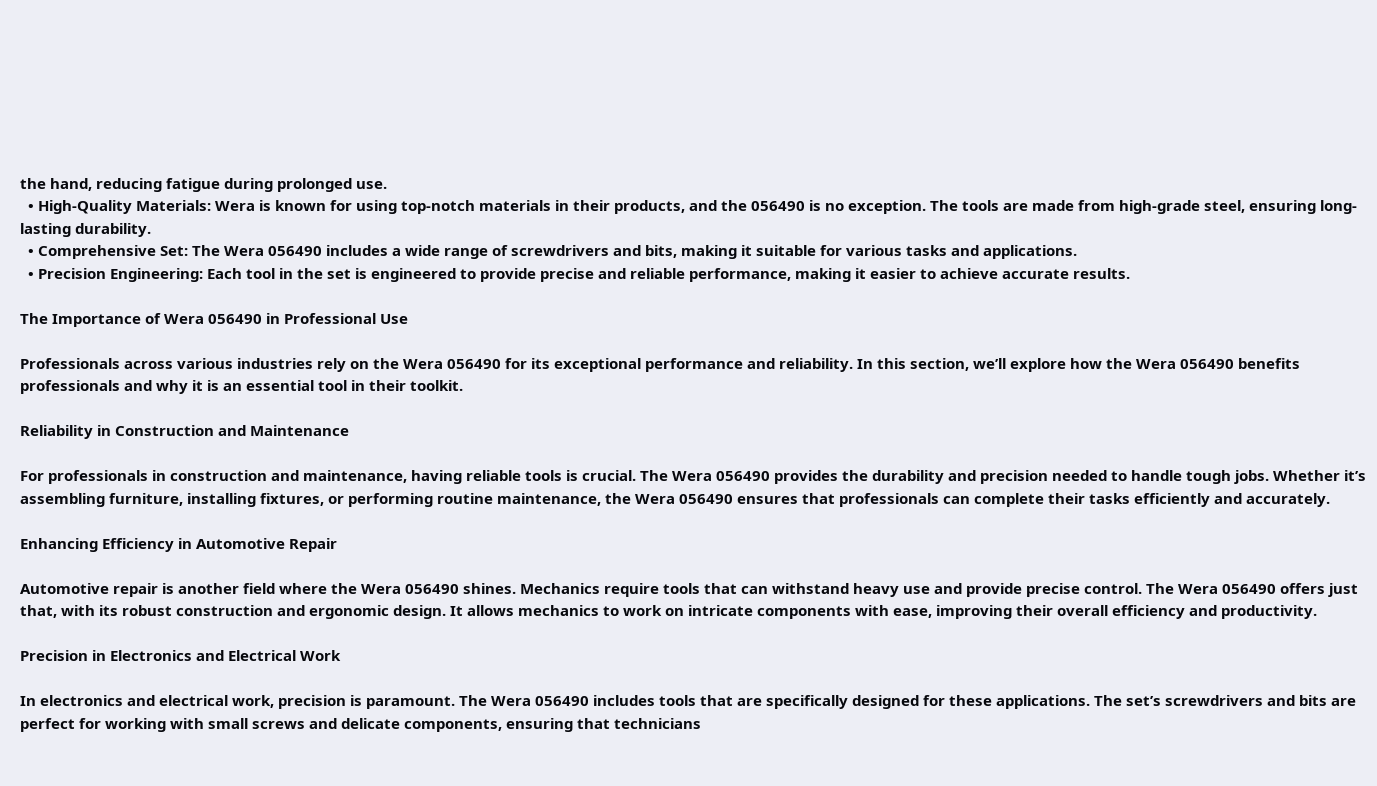the hand, reducing fatigue during prolonged use.
  • High-Quality Materials: Wera is known for using top-notch materials in their products, and the 056490 is no exception. The tools are made from high-grade steel, ensuring long-lasting durability.
  • Comprehensive Set: The Wera 056490 includes a wide range of screwdrivers and bits, making it suitable for various tasks and applications.
  • Precision Engineering: Each tool in the set is engineered to provide precise and reliable performance, making it easier to achieve accurate results.

The Importance of Wera 056490 in Professional Use

Professionals across various industries rely on the Wera 056490 for its exceptional performance and reliability. In this section, we’ll explore how the Wera 056490 benefits professionals and why it is an essential tool in their toolkit.

Reliability in Construction and Maintenance

For professionals in construction and maintenance, having reliable tools is crucial. The Wera 056490 provides the durability and precision needed to handle tough jobs. Whether it’s assembling furniture, installing fixtures, or performing routine maintenance, the Wera 056490 ensures that professionals can complete their tasks efficiently and accurately.

Enhancing Efficiency in Automotive Repair

Automotive repair is another field where the Wera 056490 shines. Mechanics require tools that can withstand heavy use and provide precise control. The Wera 056490 offers just that, with its robust construction and ergonomic design. It allows mechanics to work on intricate components with ease, improving their overall efficiency and productivity.

Precision in Electronics and Electrical Work

In electronics and electrical work, precision is paramount. The Wera 056490 includes tools that are specifically designed for these applications. The set’s screwdrivers and bits are perfect for working with small screws and delicate components, ensuring that technicians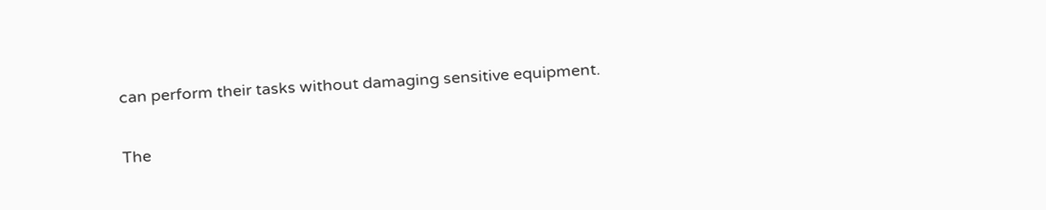can perform their tasks without damaging sensitive equipment.

The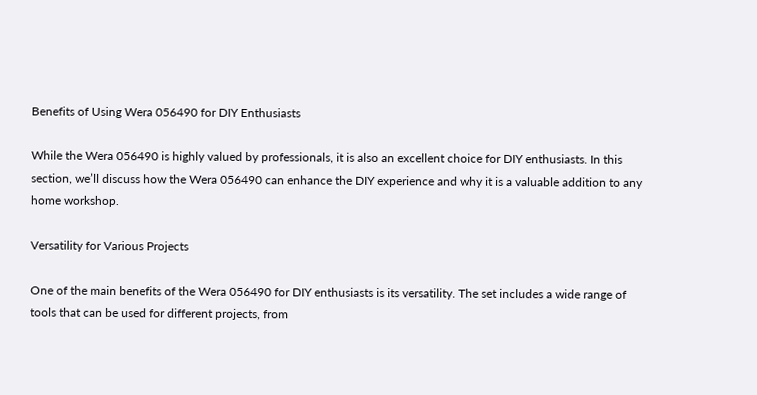Benefits of Using Wera 056490 for DIY Enthusiasts

While the Wera 056490 is highly valued by professionals, it is also an excellent choice for DIY enthusiasts. In this section, we’ll discuss how the Wera 056490 can enhance the DIY experience and why it is a valuable addition to any home workshop.

Versatility for Various Projects

One of the main benefits of the Wera 056490 for DIY enthusiasts is its versatility. The set includes a wide range of tools that can be used for different projects, from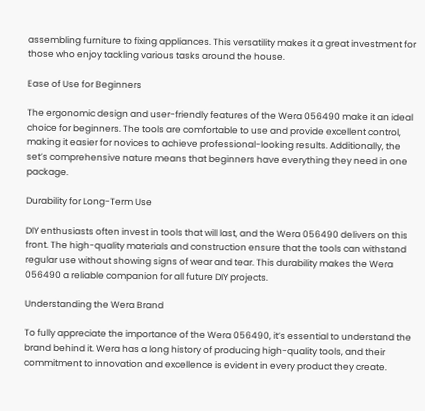assembling furniture to fixing appliances. This versatility makes it a great investment for those who enjoy tackling various tasks around the house.

Ease of Use for Beginners

The ergonomic design and user-friendly features of the Wera 056490 make it an ideal choice for beginners. The tools are comfortable to use and provide excellent control, making it easier for novices to achieve professional-looking results. Additionally, the set’s comprehensive nature means that beginners have everything they need in one package.

Durability for Long-Term Use

DIY enthusiasts often invest in tools that will last, and the Wera 056490 delivers on this front. The high-quality materials and construction ensure that the tools can withstand regular use without showing signs of wear and tear. This durability makes the Wera 056490 a reliable companion for all future DIY projects.

Understanding the Wera Brand

To fully appreciate the importance of the Wera 056490, it’s essential to understand the brand behind it. Wera has a long history of producing high-quality tools, and their commitment to innovation and excellence is evident in every product they create.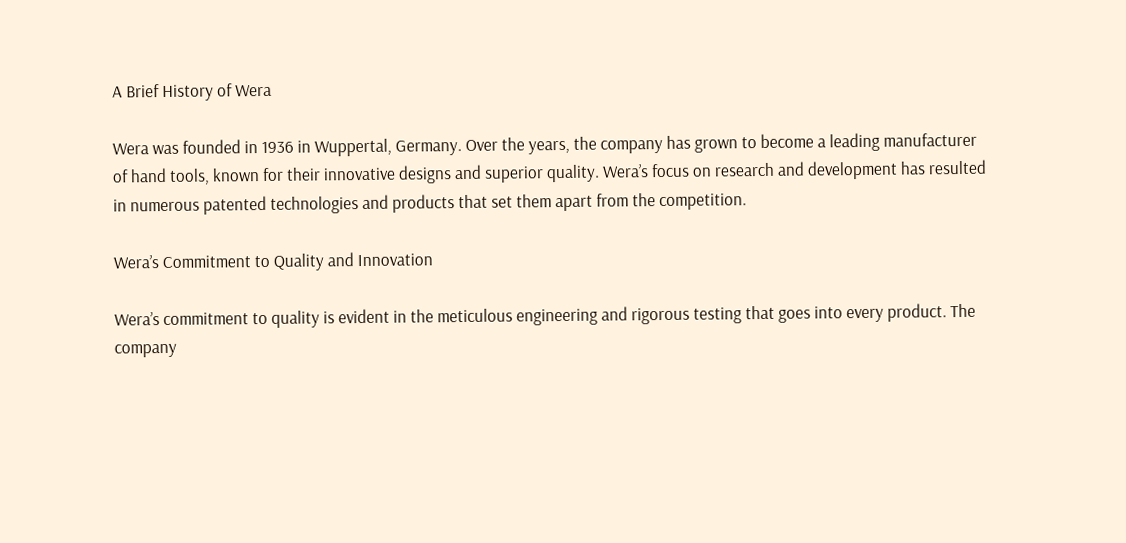A Brief History of Wera

Wera was founded in 1936 in Wuppertal, Germany. Over the years, the company has grown to become a leading manufacturer of hand tools, known for their innovative designs and superior quality. Wera’s focus on research and development has resulted in numerous patented technologies and products that set them apart from the competition.

Wera’s Commitment to Quality and Innovation

Wera’s commitment to quality is evident in the meticulous engineering and rigorous testing that goes into every product. The company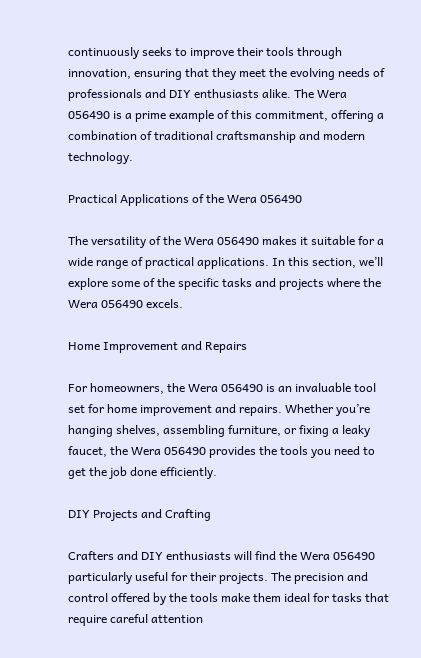continuously seeks to improve their tools through innovation, ensuring that they meet the evolving needs of professionals and DIY enthusiasts alike. The Wera 056490 is a prime example of this commitment, offering a combination of traditional craftsmanship and modern technology.

Practical Applications of the Wera 056490

The versatility of the Wera 056490 makes it suitable for a wide range of practical applications. In this section, we’ll explore some of the specific tasks and projects where the Wera 056490 excels.

Home Improvement and Repairs

For homeowners, the Wera 056490 is an invaluable tool set for home improvement and repairs. Whether you’re hanging shelves, assembling furniture, or fixing a leaky faucet, the Wera 056490 provides the tools you need to get the job done efficiently.

DIY Projects and Crafting

Crafters and DIY enthusiasts will find the Wera 056490 particularly useful for their projects. The precision and control offered by the tools make them ideal for tasks that require careful attention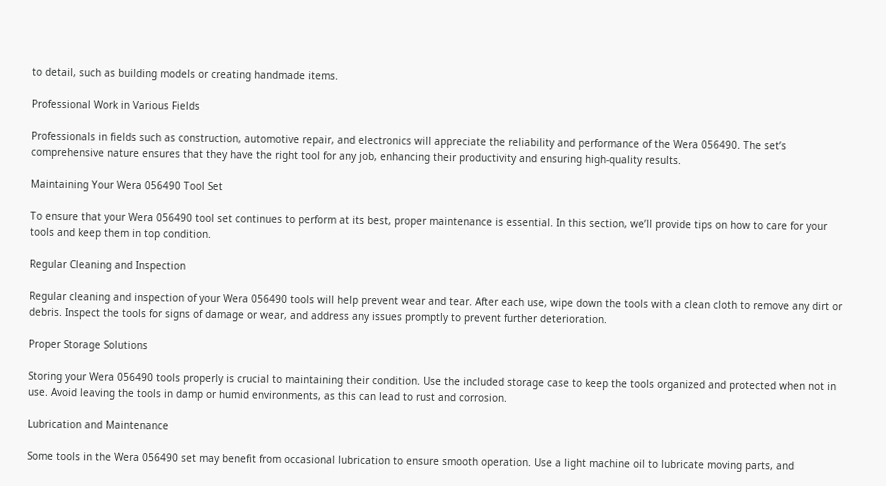to detail, such as building models or creating handmade items.

Professional Work in Various Fields

Professionals in fields such as construction, automotive repair, and electronics will appreciate the reliability and performance of the Wera 056490. The set’s comprehensive nature ensures that they have the right tool for any job, enhancing their productivity and ensuring high-quality results.

Maintaining Your Wera 056490 Tool Set

To ensure that your Wera 056490 tool set continues to perform at its best, proper maintenance is essential. In this section, we’ll provide tips on how to care for your tools and keep them in top condition.

Regular Cleaning and Inspection

Regular cleaning and inspection of your Wera 056490 tools will help prevent wear and tear. After each use, wipe down the tools with a clean cloth to remove any dirt or debris. Inspect the tools for signs of damage or wear, and address any issues promptly to prevent further deterioration.

Proper Storage Solutions

Storing your Wera 056490 tools properly is crucial to maintaining their condition. Use the included storage case to keep the tools organized and protected when not in use. Avoid leaving the tools in damp or humid environments, as this can lead to rust and corrosion.

Lubrication and Maintenance

Some tools in the Wera 056490 set may benefit from occasional lubrication to ensure smooth operation. Use a light machine oil to lubricate moving parts, and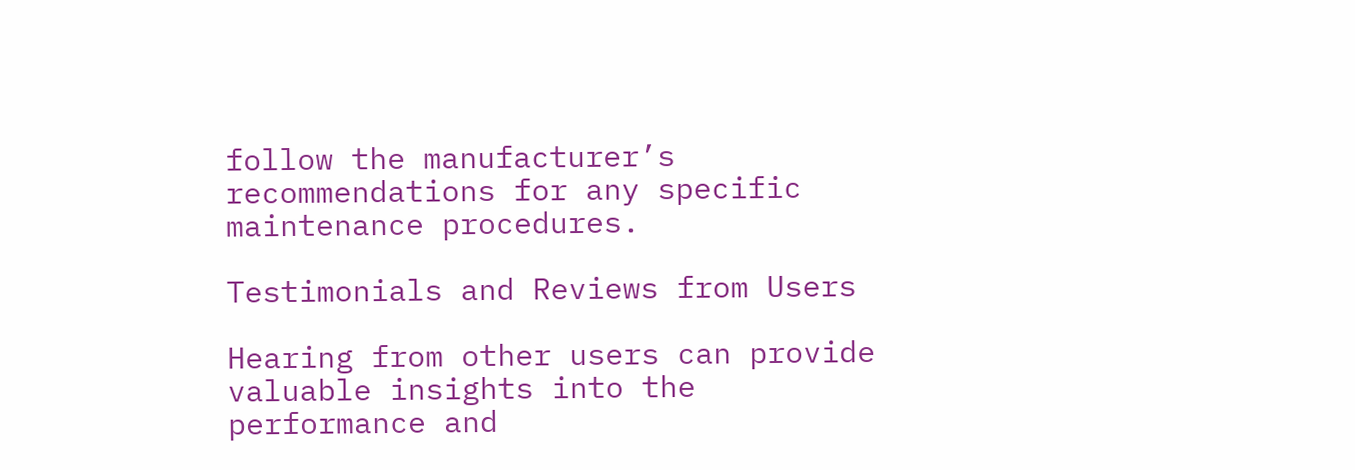follow the manufacturer’s recommendations for any specific maintenance procedures.

Testimonials and Reviews from Users

Hearing from other users can provide valuable insights into the performance and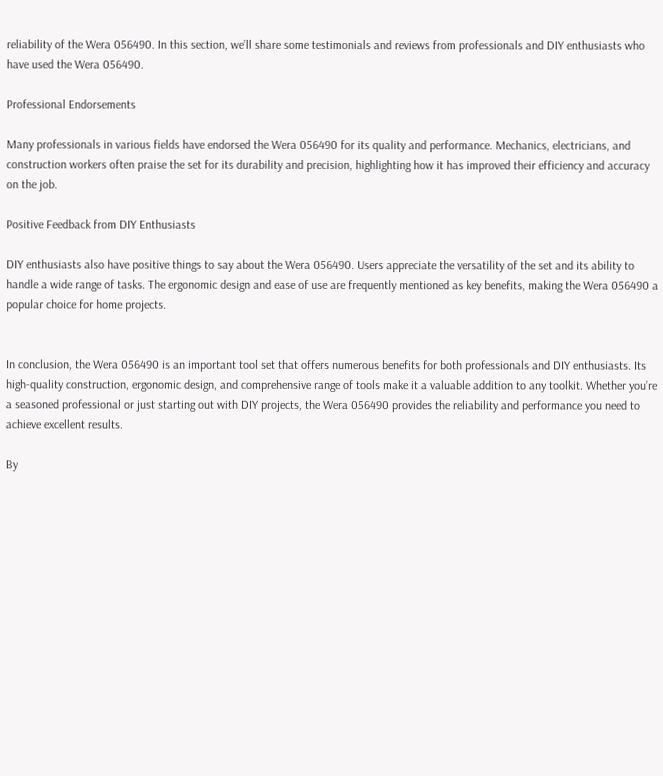reliability of the Wera 056490. In this section, we’ll share some testimonials and reviews from professionals and DIY enthusiasts who have used the Wera 056490.

Professional Endorsements

Many professionals in various fields have endorsed the Wera 056490 for its quality and performance. Mechanics, electricians, and construction workers often praise the set for its durability and precision, highlighting how it has improved their efficiency and accuracy on the job.

Positive Feedback from DIY Enthusiasts

DIY enthusiasts also have positive things to say about the Wera 056490. Users appreciate the versatility of the set and its ability to handle a wide range of tasks. The ergonomic design and ease of use are frequently mentioned as key benefits, making the Wera 056490 a popular choice for home projects.


In conclusion, the Wera 056490 is an important tool set that offers numerous benefits for both professionals and DIY enthusiasts. Its high-quality construction, ergonomic design, and comprehensive range of tools make it a valuable addition to any toolkit. Whether you’re a seasoned professional or just starting out with DIY projects, the Wera 056490 provides the reliability and performance you need to achieve excellent results.

By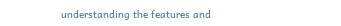understanding the features and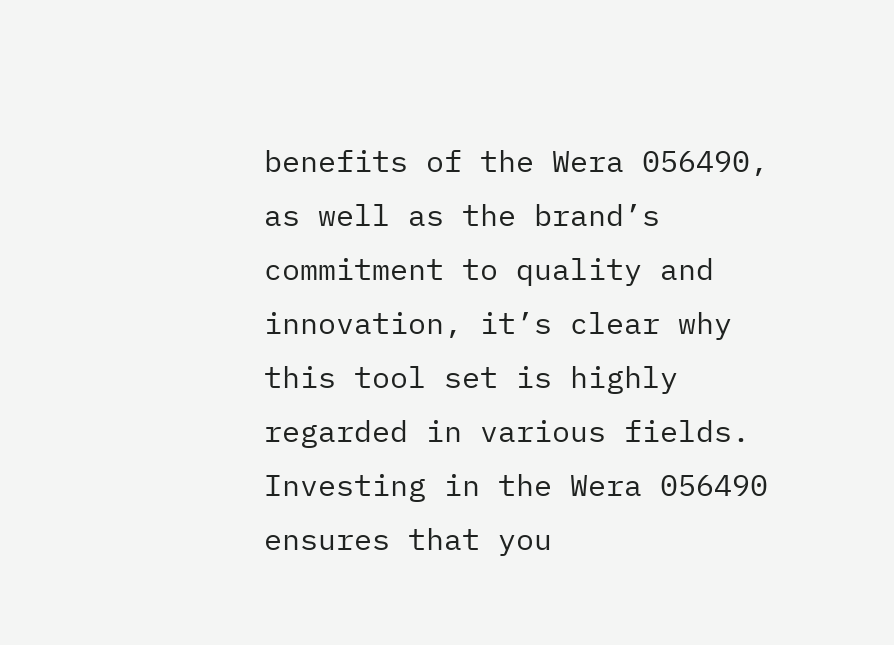benefits of the Wera 056490, as well as the brand’s commitment to quality and innovation, it’s clear why this tool set is highly regarded in various fields. Investing in the Wera 056490 ensures that you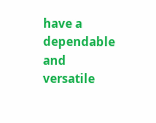have a dependable and versatile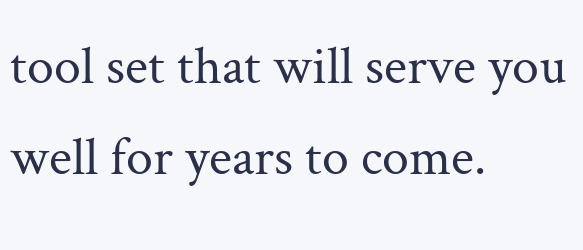tool set that will serve you well for years to come.